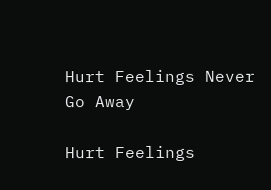Hurt Feelings Never Go Away

Hurt Feelings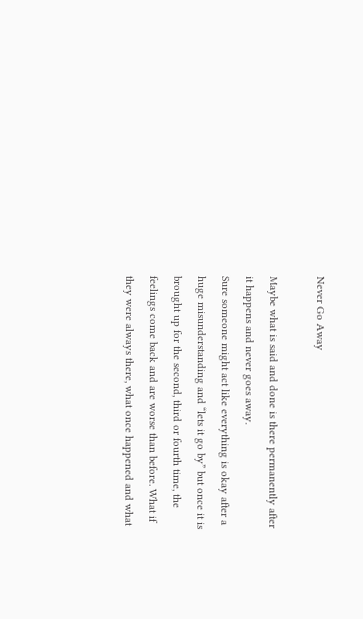Never Go Away

Maybe what is said and done is there permanently after it happens and never goes away.
Sure someone might act like everything is okay after a huge misunderstanding and “lets it go by” but once it is brought up for the second, third or fourth time, the feelings come back and are worse than before. What if they were always there, what once happened and what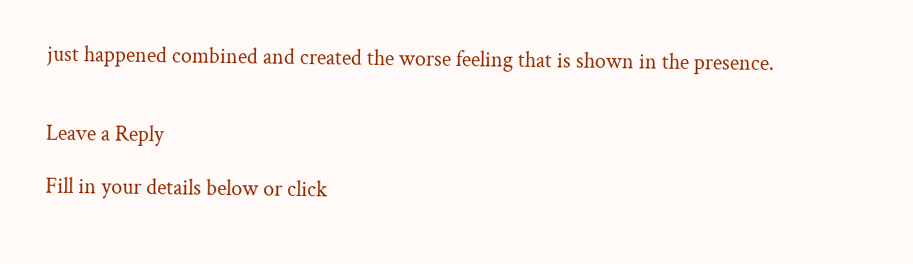just happened combined and created the worse feeling that is shown in the presence.


Leave a Reply

Fill in your details below or click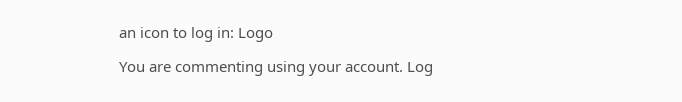an icon to log in: Logo

You are commenting using your account. Log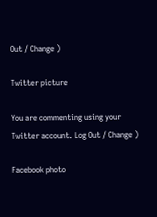Out / Change )

Twitter picture

You are commenting using your Twitter account. Log Out / Change )

Facebook photo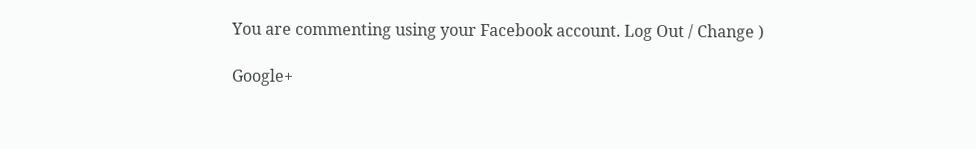You are commenting using your Facebook account. Log Out / Change )

Google+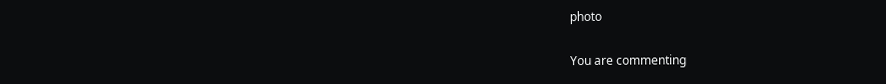photo

You are commenting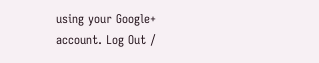using your Google+ account. Log Out /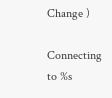Change )

Connecting to %s